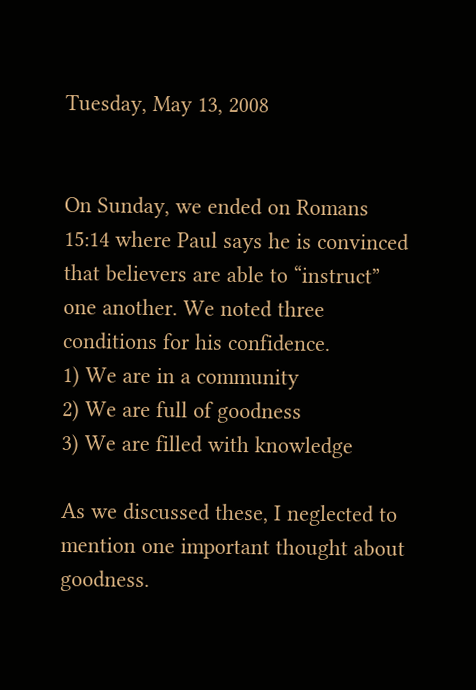Tuesday, May 13, 2008


On Sunday, we ended on Romans 15:14 where Paul says he is convinced that believers are able to “instruct” one another. We noted three conditions for his confidence.
1) We are in a community
2) We are full of goodness
3) We are filled with knowledge

As we discussed these, I neglected to mention one important thought about goodness.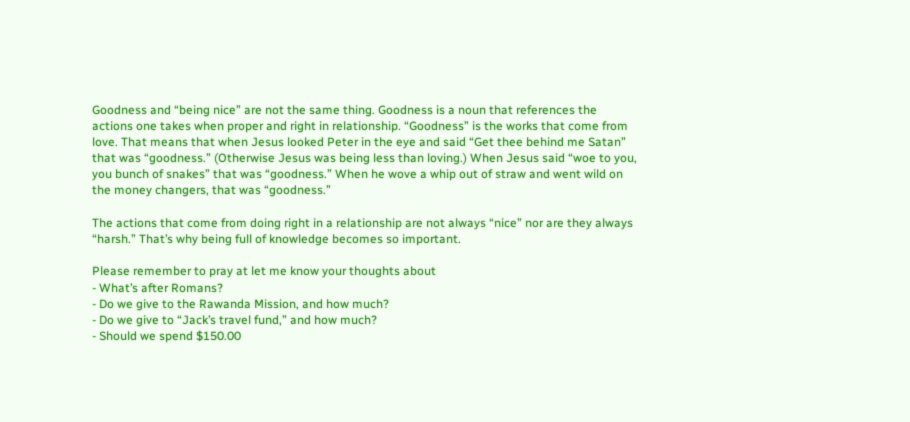Goodness and “being nice” are not the same thing. Goodness is a noun that references the actions one takes when proper and right in relationship. “Goodness” is the works that come from love. That means that when Jesus looked Peter in the eye and said “Get thee behind me Satan” that was “goodness.” (Otherwise Jesus was being less than loving.) When Jesus said “woe to you, you bunch of snakes” that was “goodness.” When he wove a whip out of straw and went wild on the money changers, that was “goodness.”

The actions that come from doing right in a relationship are not always “nice” nor are they always “harsh.” That’s why being full of knowledge becomes so important.

Please remember to pray at let me know your thoughts about
- What’s after Romans?
- Do we give to the Rawanda Mission, and how much?
- Do we give to “Jack’s travel fund,” and how much?
- Should we spend $150.00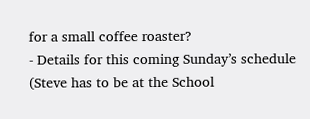for a small coffee roaster?
- Details for this coming Sunday’s schedule (Steve has to be at the School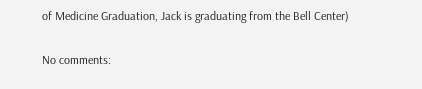of Medicine Graduation, Jack is graduating from the Bell Center)

No comments: